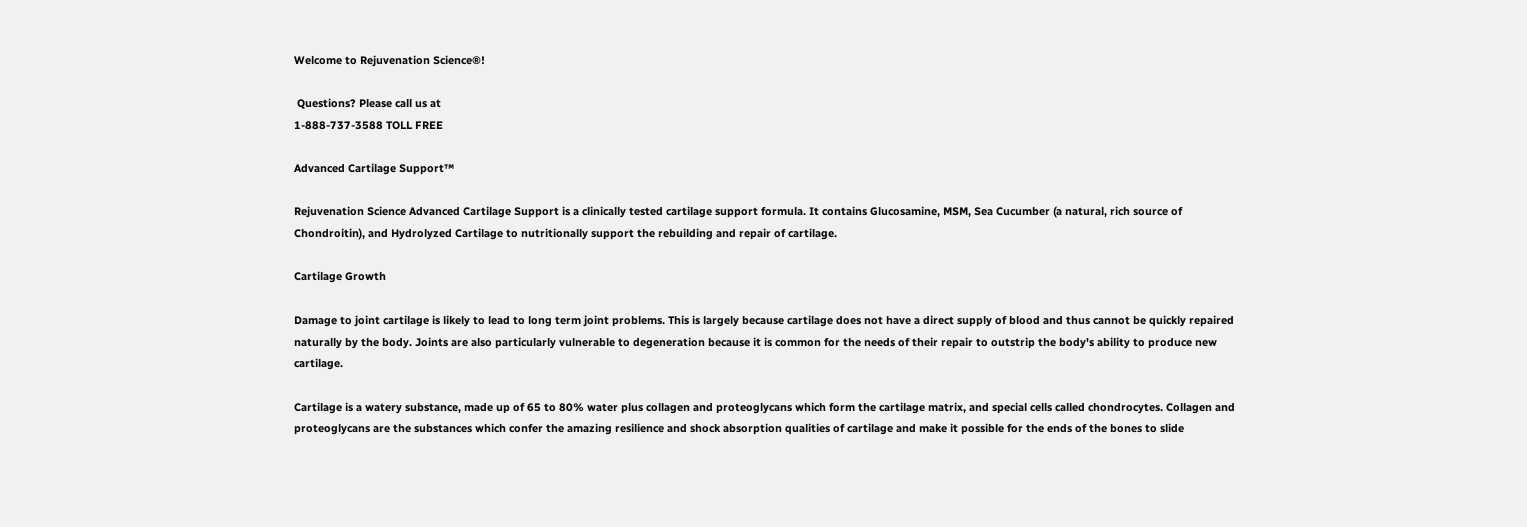Welcome to Rejuvenation Science®!

 Questions? Please call us at
1-888-737-3588 TOLL FREE

Advanced Cartilage Support™

Rejuvenation Science Advanced Cartilage Support is a clinically tested cartilage support formula. It contains Glucosamine, MSM, Sea Cucumber (a natural, rich source of Chondroitin), and Hydrolyzed Cartilage to nutritionally support the rebuilding and repair of cartilage.

Cartilage Growth

Damage to joint cartilage is likely to lead to long term joint problems. This is largely because cartilage does not have a direct supply of blood and thus cannot be quickly repaired naturally by the body. Joints are also particularly vulnerable to degeneration because it is common for the needs of their repair to outstrip the body's ability to produce new cartilage.

Cartilage is a watery substance, made up of 65 to 80% water plus collagen and proteoglycans which form the cartilage matrix, and special cells called chondrocytes. Collagen and proteoglycans are the substances which confer the amazing resilience and shock absorption qualities of cartilage and make it possible for the ends of the bones to slide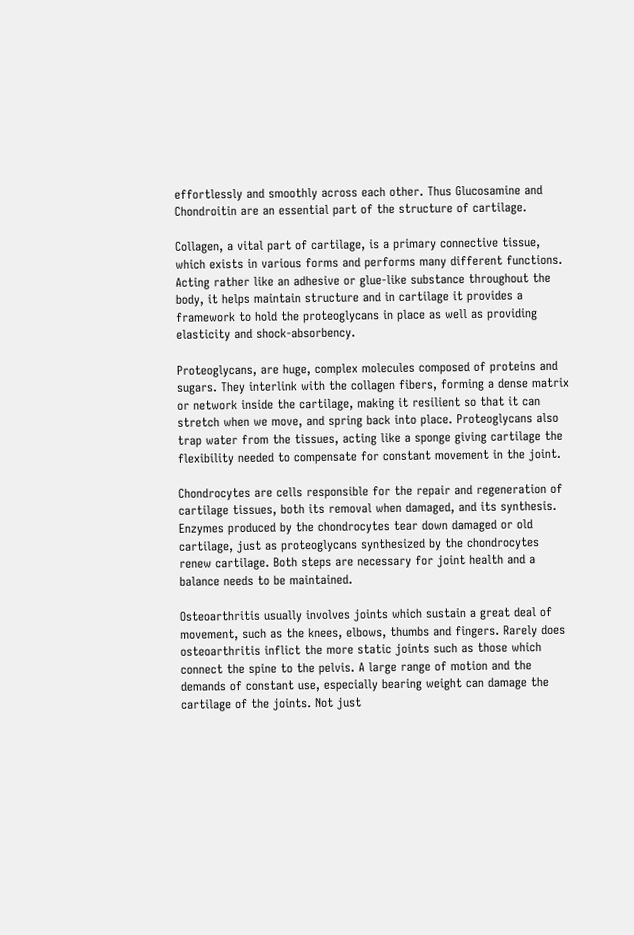effortlessly and smoothly across each other. Thus Glucosamine and Chondroitin are an essential part of the structure of cartilage.

Collagen, a vital part of cartilage, is a primary connective tissue, which exists in various forms and performs many different functions. Acting rather like an adhesive or glue-like substance throughout the body, it helps maintain structure and in cartilage it provides a framework to hold the proteoglycans in place as well as providing elasticity and shock-absorbency.

Proteoglycans, are huge, complex molecules composed of proteins and sugars. They interlink with the collagen fibers, forming a dense matrix or network inside the cartilage, making it resilient so that it can stretch when we move, and spring back into place. Proteoglycans also trap water from the tissues, acting like a sponge giving cartilage the flexibility needed to compensate for constant movement in the joint.

Chondrocytes are cells responsible for the repair and regeneration of cartilage tissues, both its removal when damaged, and its synthesis. Enzymes produced by the chondrocytes tear down damaged or old cartilage, just as proteoglycans synthesized by the chondrocytes renew cartilage. Both steps are necessary for joint health and a balance needs to be maintained.

Osteoarthritis usually involves joints which sustain a great deal of movement, such as the knees, elbows, thumbs and fingers. Rarely does osteoarthritis inflict the more static joints such as those which connect the spine to the pelvis. A large range of motion and the demands of constant use, especially bearing weight can damage the cartilage of the joints. Not just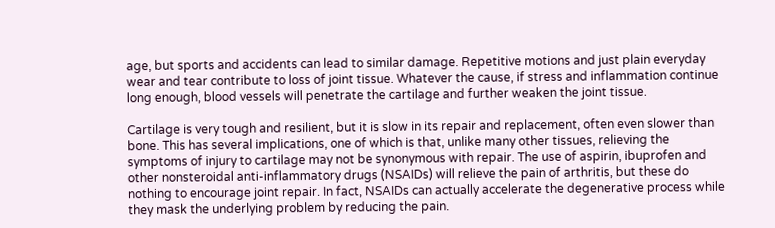age, but sports and accidents can lead to similar damage. Repetitive motions and just plain everyday wear and tear contribute to loss of joint tissue. Whatever the cause, if stress and inflammation continue long enough, blood vessels will penetrate the cartilage and further weaken the joint tissue.

Cartilage is very tough and resilient, but it is slow in its repair and replacement, often even slower than bone. This has several implications, one of which is that, unlike many other tissues, relieving the symptoms of injury to cartilage may not be synonymous with repair. The use of aspirin, ibuprofen and other nonsteroidal anti-inflammatory drugs (NSAIDs) will relieve the pain of arthritis, but these do nothing to encourage joint repair. In fact, NSAIDs can actually accelerate the degenerative process while they mask the underlying problem by reducing the pain.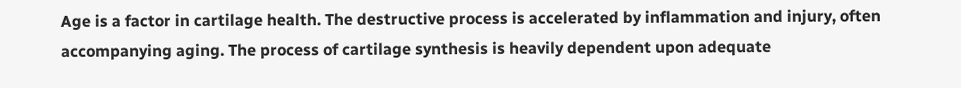Age is a factor in cartilage health. The destructive process is accelerated by inflammation and injury, often accompanying aging. The process of cartilage synthesis is heavily dependent upon adequate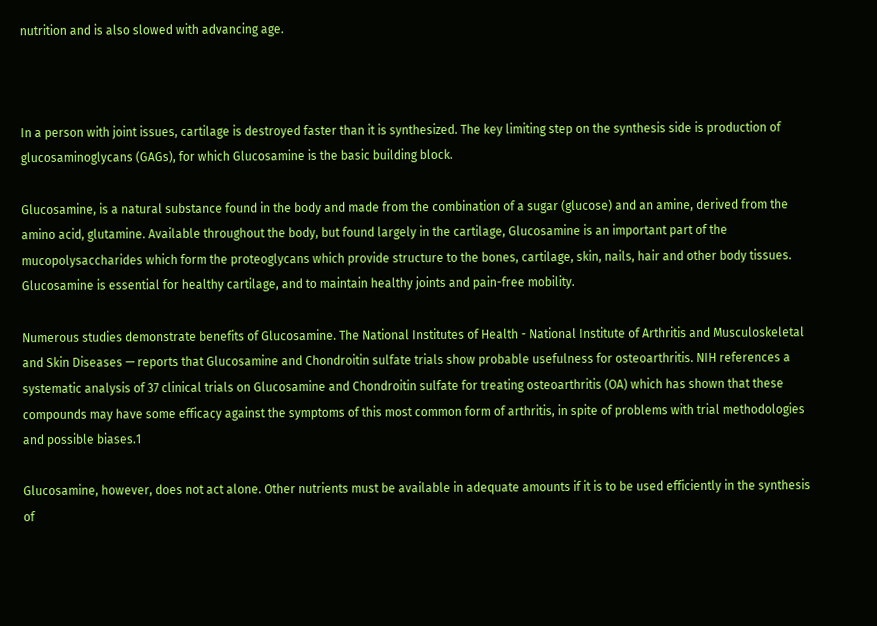nutrition and is also slowed with advancing age.



In a person with joint issues, cartilage is destroyed faster than it is synthesized. The key limiting step on the synthesis side is production of glucosaminoglycans (GAGs), for which Glucosamine is the basic building block.

Glucosamine, is a natural substance found in the body and made from the combination of a sugar (glucose) and an amine, derived from the amino acid, glutamine. Available throughout the body, but found largely in the cartilage, Glucosamine is an important part of the mucopolysaccharides which form the proteoglycans which provide structure to the bones, cartilage, skin, nails, hair and other body tissues. Glucosamine is essential for healthy cartilage, and to maintain healthy joints and pain-free mobility.

Numerous studies demonstrate benefits of Glucosamine. The National Institutes of Health - National Institute of Arthritis and Musculoskeletal and Skin Diseases — reports that Glucosamine and Chondroitin sulfate trials show probable usefulness for osteoarthritis. NIH references a systematic analysis of 37 clinical trials on Glucosamine and Chondroitin sulfate for treating osteoarthritis (OA) which has shown that these compounds may have some efficacy against the symptoms of this most common form of arthritis, in spite of problems with trial methodologies and possible biases.1

Glucosamine, however, does not act alone. Other nutrients must be available in adequate amounts if it is to be used efficiently in the synthesis of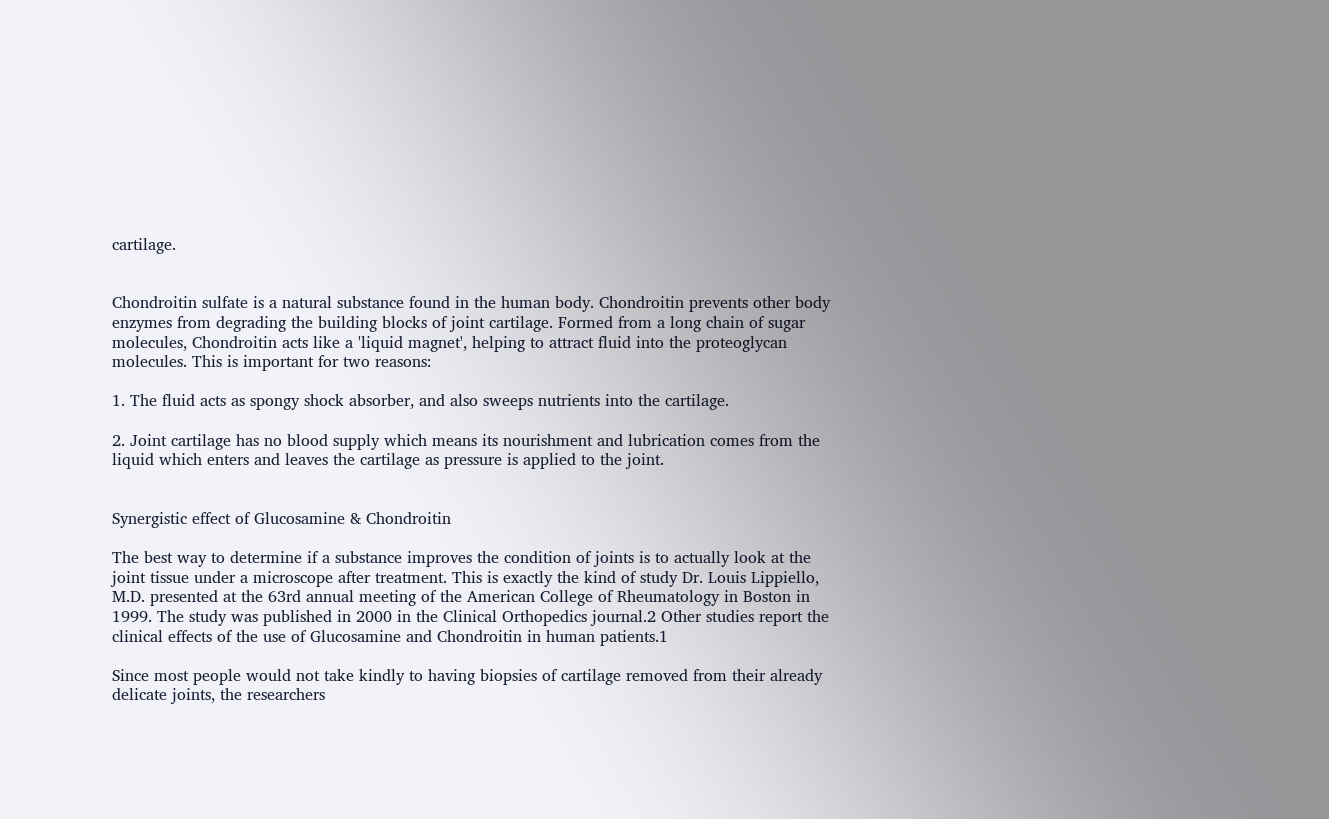cartilage.


Chondroitin sulfate is a natural substance found in the human body. Chondroitin prevents other body enzymes from degrading the building blocks of joint cartilage. Formed from a long chain of sugar molecules, Chondroitin acts like a 'liquid magnet', helping to attract fluid into the proteoglycan molecules. This is important for two reasons:

1. The fluid acts as spongy shock absorber, and also sweeps nutrients into the cartilage.

2. Joint cartilage has no blood supply which means its nourishment and lubrication comes from the liquid which enters and leaves the cartilage as pressure is applied to the joint.


Synergistic effect of Glucosamine & Chondroitin

The best way to determine if a substance improves the condition of joints is to actually look at the joint tissue under a microscope after treatment. This is exactly the kind of study Dr. Louis Lippiello, M.D. presented at the 63rd annual meeting of the American College of Rheumatology in Boston in 1999. The study was published in 2000 in the Clinical Orthopedics journal.2 Other studies report the clinical effects of the use of Glucosamine and Chondroitin in human patients.1

Since most people would not take kindly to having biopsies of cartilage removed from their already delicate joints, the researchers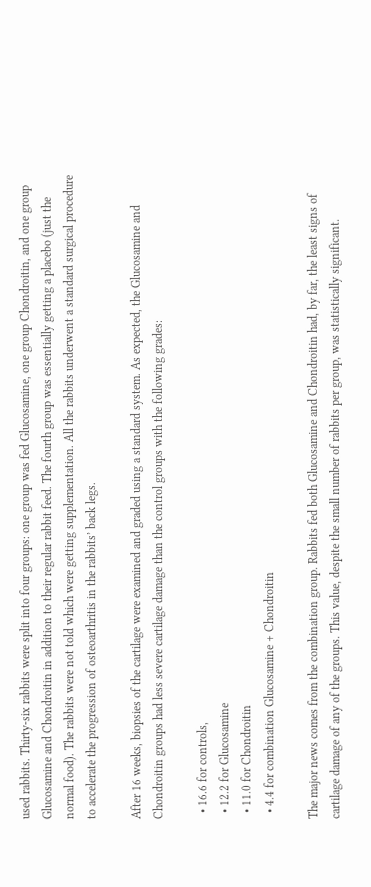used rabbits. Thirty-six rabbits were split into four groups: one group was fed Glucosamine, one group Chondroitin, and one group Glucosamine and Chondroitin in addition to their regular rabbit feed. The fourth group was essentially getting a placebo (just the normal food). The rabbits were not told which were getting supplementation. All the rabbits underwent a standard surgical procedure to accelerate the progression of osteoarthritis in the rabbits’ back legs.

After 16 weeks, biopsies of the cartilage were examined and graded using a standard system. As expected, the Glucosamine and Chondroitin groups had less severe cartilage damage than the control groups with the following grades:

  • 16.6 for controls,
  • 12.2 for Glucosamine
  • 11.0 for Chondroitin
  • 4.4 for combination Glucosamine + Chondroitin

The major news comes from the combination group. Rabbits fed both Glucosamine and Chondroitin had, by far, the least signs of cartilage damage of any of the groups. This value, despite the small number of rabbits per group, was statistically significant.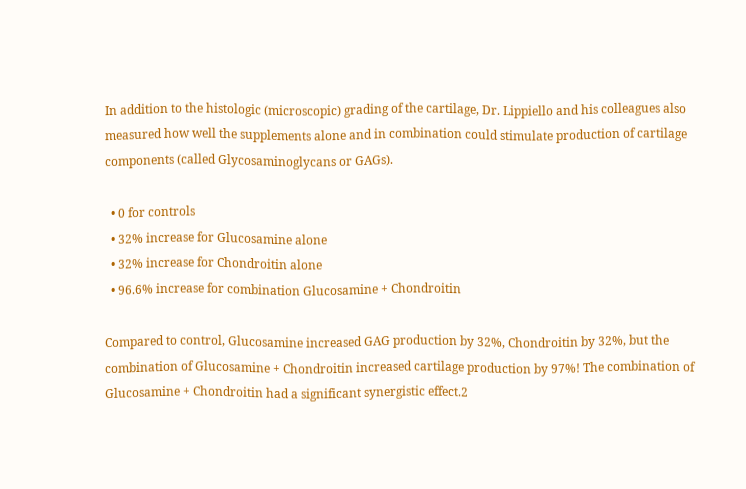In addition to the histologic (microscopic) grading of the cartilage, Dr. Lippiello and his colleagues also measured how well the supplements alone and in combination could stimulate production of cartilage components (called Glycosaminoglycans or GAGs).

  • 0 for controls
  • 32% increase for Glucosamine alone
  • 32% increase for Chondroitin alone
  • 96.6% increase for combination Glucosamine + Chondroitin

Compared to control, Glucosamine increased GAG production by 32%, Chondroitin by 32%, but the combination of Glucosamine + Chondroitin increased cartilage production by 97%! The combination of Glucosamine + Chondroitin had a significant synergistic effect.2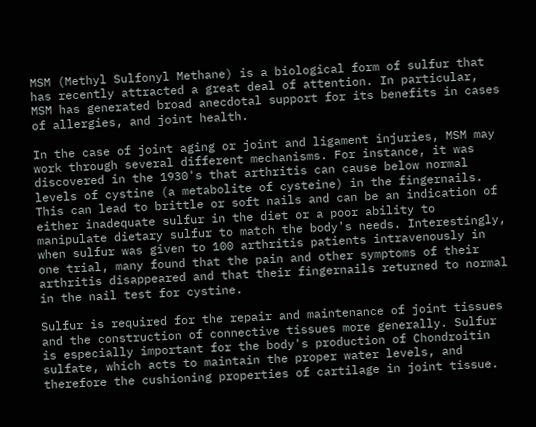MSM (Methyl Sulfonyl Methane) is a biological form of sulfur that has recently attracted a great deal of attention. In particular, MSM has generated broad anecdotal support for its benefits in cases of allergies, and joint health.

In the case of joint aging or joint and ligament injuries, MSM may work through several different mechanisms. For instance, it was discovered in the 1930's that arthritis can cause below normal levels of cystine (a metabolite of cysteine) in the fingernails. This can lead to brittle or soft nails and can be an indication of either inadequate sulfur in the diet or a poor ability to manipulate dietary sulfur to match the body's needs. Interestingly, when sulfur was given to 100 arthritis patients intravenously in one trial, many found that the pain and other symptoms of their arthritis disappeared and that their fingernails returned to normal in the nail test for cystine.

Sulfur is required for the repair and maintenance of joint tissues and the construction of connective tissues more generally. Sulfur is especially important for the body's production of Chondroitin sulfate, which acts to maintain the proper water levels, and therefore the cushioning properties of cartilage in joint tissue.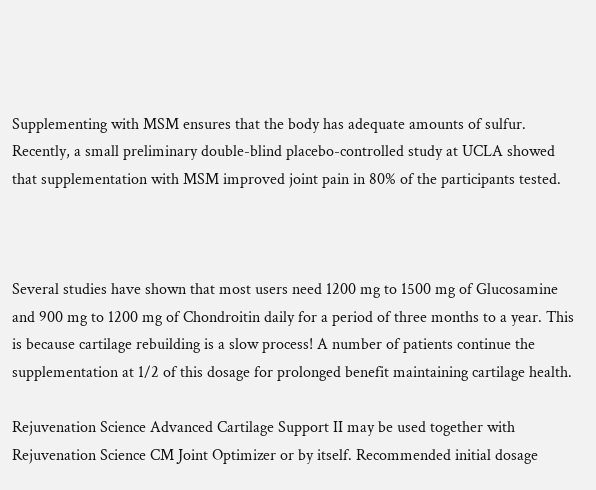Supplementing with MSM ensures that the body has adequate amounts of sulfur. Recently, a small preliminary double-blind placebo-controlled study at UCLA showed that supplementation with MSM improved joint pain in 80% of the participants tested.



Several studies have shown that most users need 1200 mg to 1500 mg of Glucosamine and 900 mg to 1200 mg of Chondroitin daily for a period of three months to a year. This is because cartilage rebuilding is a slow process! A number of patients continue the supplementation at 1/2 of this dosage for prolonged benefit maintaining cartilage health.

Rejuvenation Science Advanced Cartilage Support II may be used together with Rejuvenation Science CM Joint Optimizer or by itself. Recommended initial dosage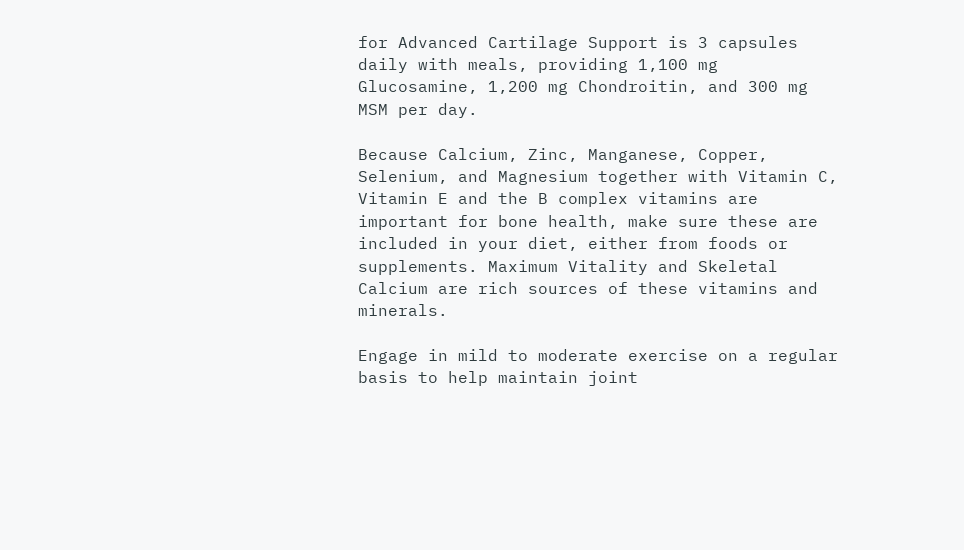for Advanced Cartilage Support is 3 capsules daily with meals, providing 1,100 mg Glucosamine, 1,200 mg Chondroitin, and 300 mg MSM per day.

Because Calcium, Zinc, Manganese, Copper, Selenium, and Magnesium together with Vitamin C, Vitamin E and the B complex vitamins are important for bone health, make sure these are included in your diet, either from foods or supplements. Maximum Vitality and Skeletal Calcium are rich sources of these vitamins and minerals.

Engage in mild to moderate exercise on a regular basis to help maintain joint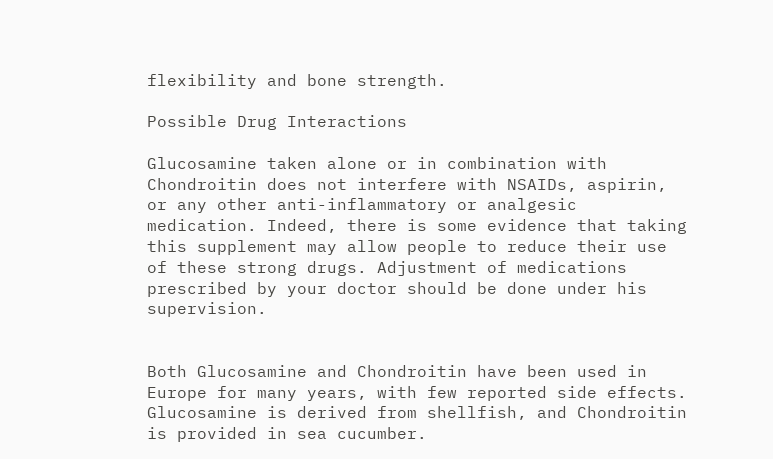flexibility and bone strength.

Possible Drug Interactions

Glucosamine taken alone or in combination with Chondroitin does not interfere with NSAIDs, aspirin, or any other anti-inflammatory or analgesic medication. Indeed, there is some evidence that taking this supplement may allow people to reduce their use of these strong drugs. Adjustment of medications prescribed by your doctor should be done under his supervision.


Both Glucosamine and Chondroitin have been used in Europe for many years, with few reported side effects. Glucosamine is derived from shellfish, and Chondroitin is provided in sea cucumber.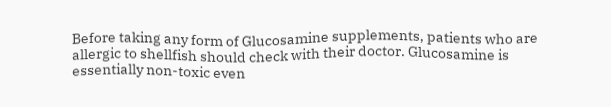Before taking any form of Glucosamine supplements, patients who are allergic to shellfish should check with their doctor. Glucosamine is essentially non-toxic even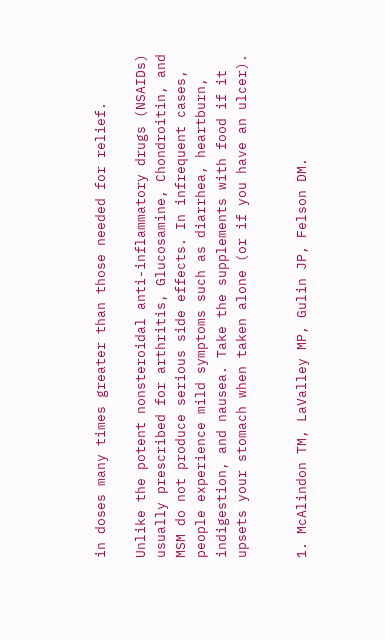in doses many times greater than those needed for relief.

Unlike the potent nonsteroidal anti-inflammatory drugs (NSAIDs) usually prescribed for arthritis, Glucosamine, Chondroitin, and MSM do not produce serious side effects. In infrequent cases, people experience mild symptoms such as diarrhea, heartburn, indigestion, and nausea. Take the supplements with food if it upsets your stomach when taken alone (or if you have an ulcer).


1. McAlindon TM, LaValley MP, Gulin JP, Felson DM.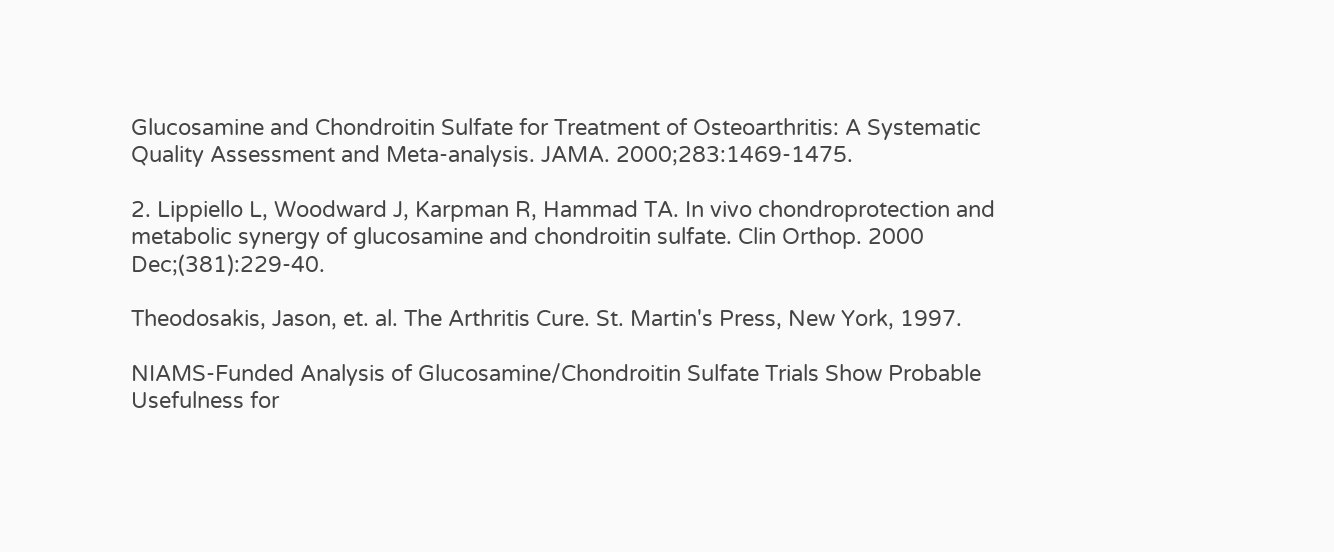Glucosamine and Chondroitin Sulfate for Treatment of Osteoarthritis: A Systematic Quality Assessment and Meta-analysis. JAMA. 2000;283:1469-1475.

2. Lippiello L, Woodward J, Karpman R, Hammad TA. In vivo chondroprotection and metabolic synergy of glucosamine and chondroitin sulfate. Clin Orthop. 2000 Dec;(381):229-40.

Theodosakis, Jason, et. al. The Arthritis Cure. St. Martin's Press, New York, 1997.

NIAMS-Funded Analysis of Glucosamine/Chondroitin Sulfate Trials Show Probable Usefulness for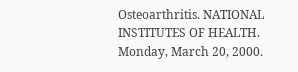Osteoarthritis. NATIONAL INSTITUTES OF HEALTH. Monday, March 20, 2000.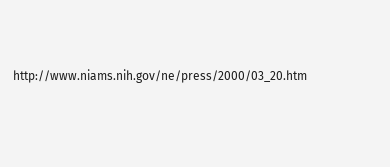http://www.niams.nih.gov/ne/press/2000/03_20.htm